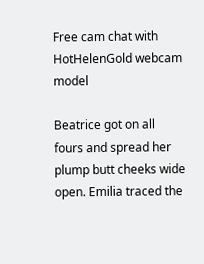Free cam chat with HotHelenGold webcam model

Beatrice got on all fours and spread her plump butt cheeks wide open. Emilia traced the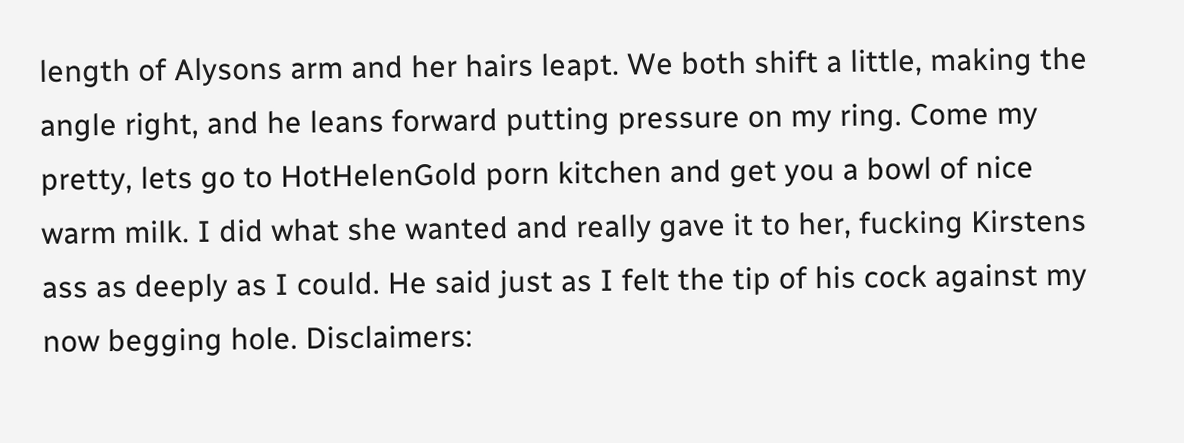length of Alysons arm and her hairs leapt. We both shift a little, making the angle right, and he leans forward putting pressure on my ring. Come my pretty, lets go to HotHelenGold porn kitchen and get you a bowl of nice warm milk. I did what she wanted and really gave it to her, fucking Kirstens ass as deeply as I could. He said just as I felt the tip of his cock against my now begging hole. Disclaimers: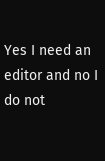Yes I need an editor and no I do not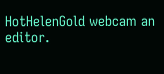HotHelenGold webcam an editor.